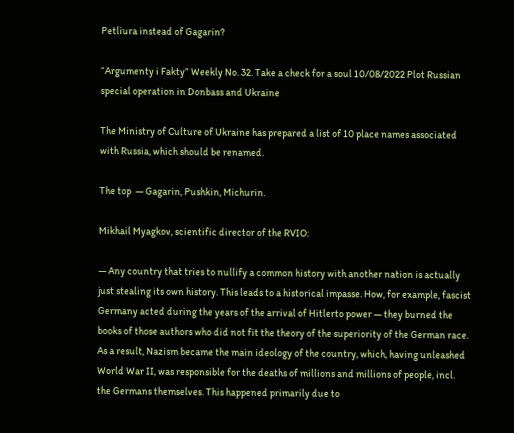Petliura instead of Gagarin?

“Argumenty i Fakty” Weekly No. 32. Take a check for a soul 10/08/2022 Plot Russian special operation in Donbass and Ukraine

The Ministry of Culture of Ukraine has prepared a list of 10 place names associated with Russia, which should be renamed.

The top  — Gagarin, Pushkin, Michurin.

Mikhail Myagkov, scientific director of the RVIO:

— Any country that tries to nullify a common history with another nation is actually just stealing its own history. This leads to a historical impasse. How, for example, fascist Germany acted during the years of the arrival of Hitlerto power — they burned the books of those authors who did not fit the theory of the superiority of the German race. As a result, Nazism became the main ideology of the country, which, having unleashed World War II, was responsible for the deaths of millions and millions of people, incl. the Germans themselves. This happened primarily due to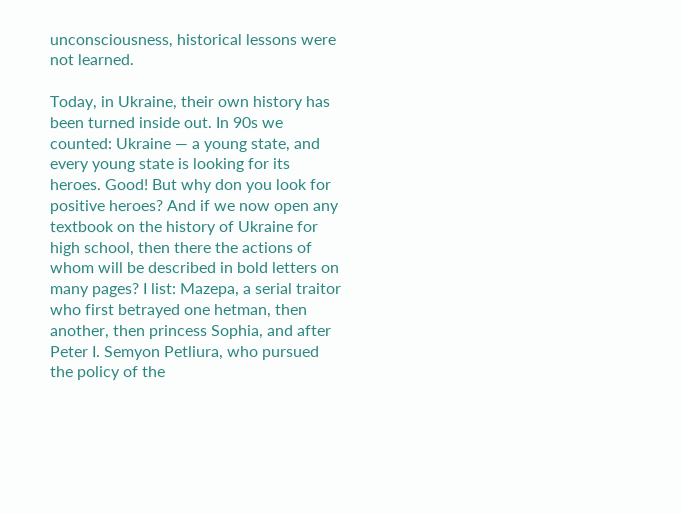unconsciousness, historical lessons were not learned.

Today, in Ukraine, their own history has been turned inside out. In 90s we counted: Ukraine — a young state, and every young state is looking for its heroes. Good! But why don you look for positive heroes? And if we now open any textbook on the history of Ukraine for high school, then there the actions of whom will be described in bold letters on many pages? I list: Mazepa, a serial traitor who first betrayed one hetman, then another, then princess Sophia, and after Peter I. Semyon Petliura, who pursued the policy of the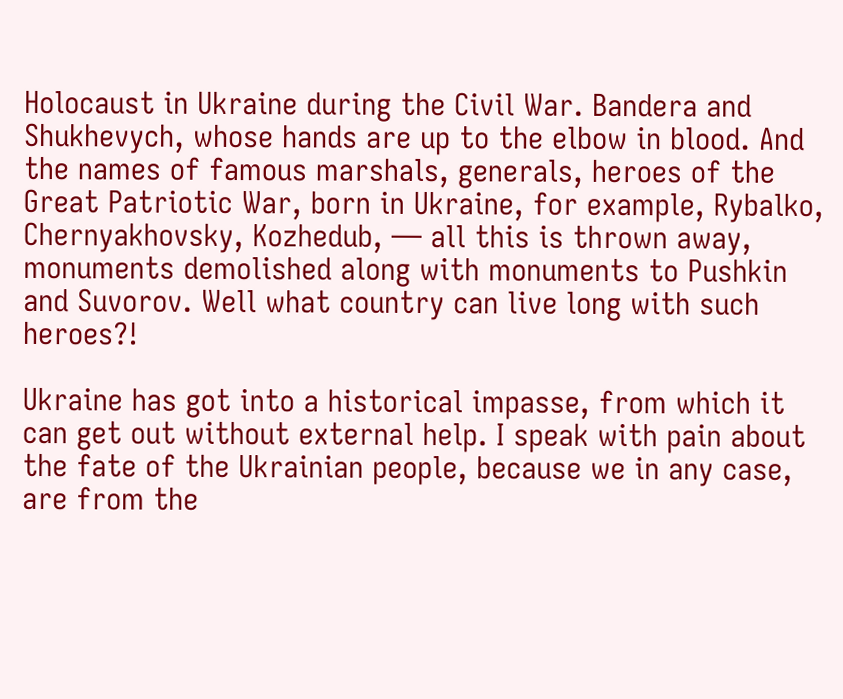Holocaust in Ukraine during the Civil War. Bandera and Shukhevych, whose hands are up to the elbow in blood. And the names of famous marshals, generals, heroes of the Great Patriotic War, born in Ukraine, for example, Rybalko, Chernyakhovsky, Kozhedub, — all this is thrown away, monuments demolished along with monuments to Pushkin and Suvorov. Well what country can live long with such heroes?!

Ukraine has got into a historical impasse, from which it can get out without external help. I speak with pain about the fate of the Ukrainian people, because we in any case, are from the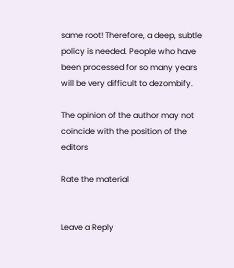same root! Therefore, a deep, subtle policy is needed. People who have been processed for so many years will be very difficult to dezombify.

The opinion of the author may not coincide with the position of the editors

Rate the material


Leave a Reply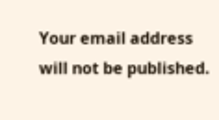Your email address will not be published.